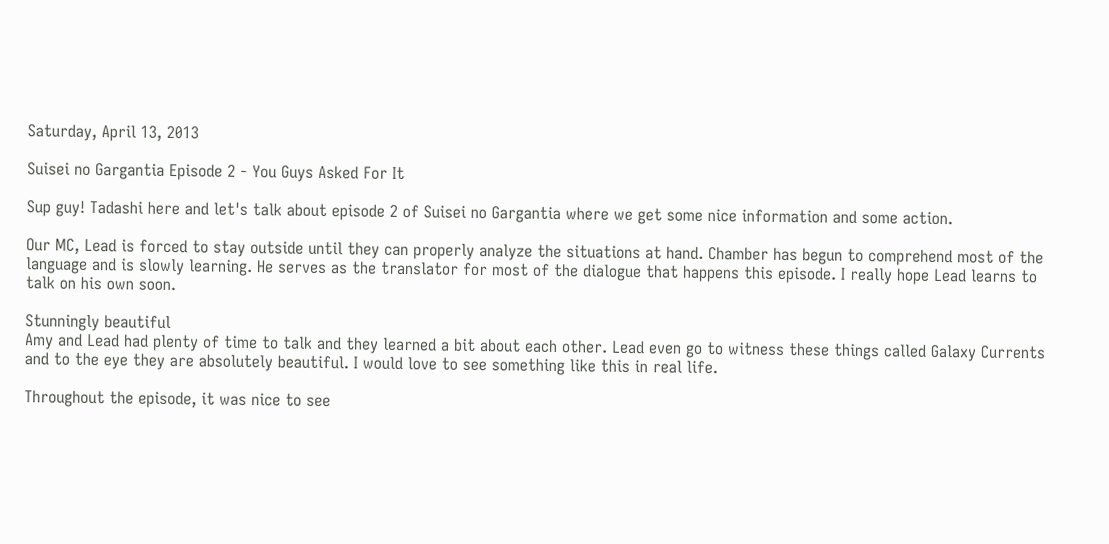Saturday, April 13, 2013

Suisei no Gargantia Episode 2 - You Guys Asked For It

Sup guy! Tadashi here and let's talk about episode 2 of Suisei no Gargantia where we get some nice information and some action.

Our MC, Lead is forced to stay outside until they can properly analyze the situations at hand. Chamber has begun to comprehend most of the language and is slowly learning. He serves as the translator for most of the dialogue that happens this episode. I really hope Lead learns to talk on his own soon.

Stunningly beautiful
Amy and Lead had plenty of time to talk and they learned a bit about each other. Lead even go to witness these things called Galaxy Currents and to the eye they are absolutely beautiful. I would love to see something like this in real life.

Throughout the episode, it was nice to see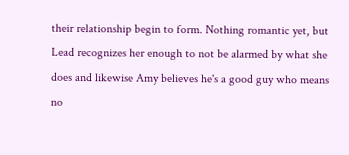their relationship begin to form. Nothing romantic yet, but Lead recognizes her enough to not be alarmed by what she does and likewise Amy believes he's a good guy who means no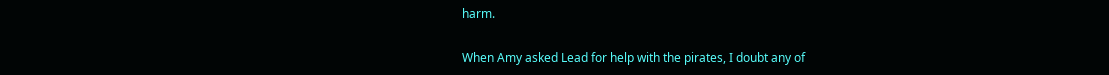harm.

When Amy asked Lead for help with the pirates, I doubt any of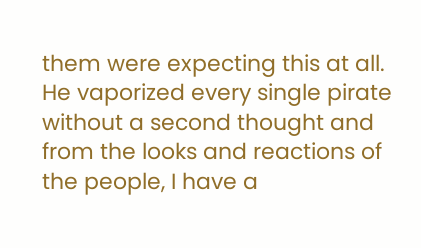them were expecting this at all. He vaporized every single pirate without a second thought and from the looks and reactions of the people, I have a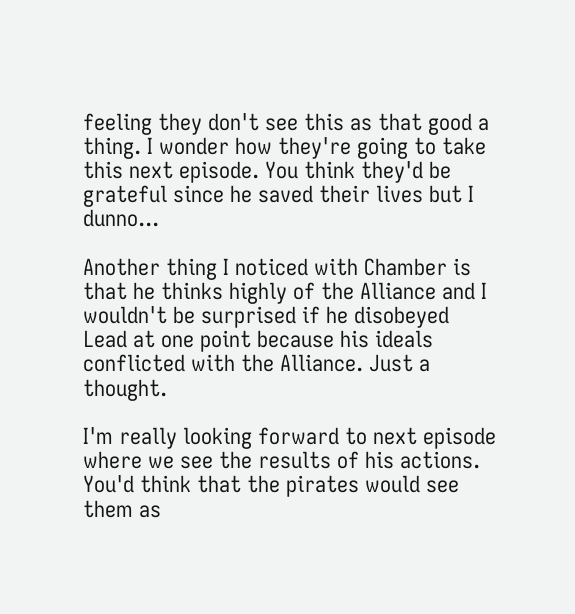feeling they don't see this as that good a thing. I wonder how they're going to take this next episode. You think they'd be grateful since he saved their lives but I dunno...

Another thing I noticed with Chamber is that he thinks highly of the Alliance and I wouldn't be surprised if he disobeyed Lead at one point because his ideals conflicted with the Alliance. Just a thought.

I'm really looking forward to next episode where we see the results of his actions. You'd think that the pirates would see them as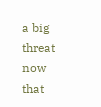a big threat now that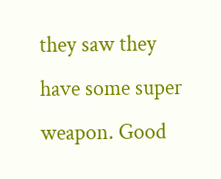they saw they have some super weapon. Good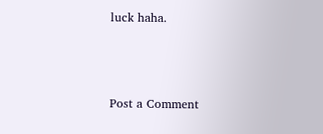luck haha.



Post a Comment